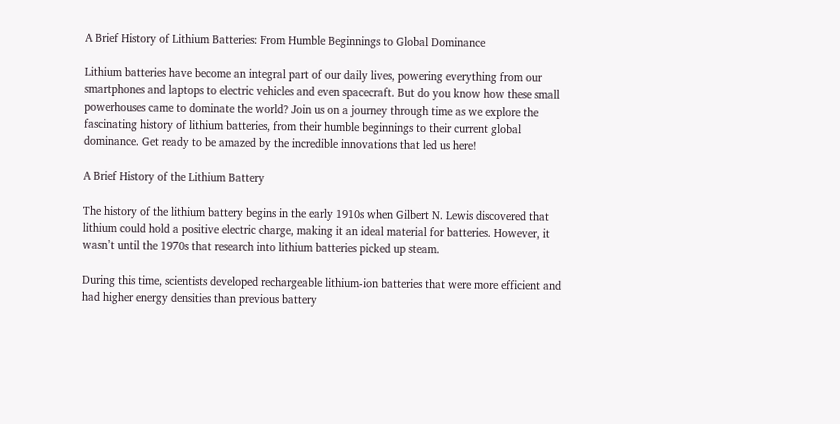A Brief History of Lithium Batteries: From Humble Beginnings to Global Dominance

Lithium batteries have become an integral part of our daily lives, powering everything from our smartphones and laptops to electric vehicles and even spacecraft. But do you know how these small powerhouses came to dominate the world? Join us on a journey through time as we explore the fascinating history of lithium batteries, from their humble beginnings to their current global dominance. Get ready to be amazed by the incredible innovations that led us here!

A Brief History of the Lithium Battery

The history of the lithium battery begins in the early 1910s when Gilbert N. Lewis discovered that lithium could hold a positive electric charge, making it an ideal material for batteries. However, it wasn’t until the 1970s that research into lithium batteries picked up steam.

During this time, scientists developed rechargeable lithium-ion batteries that were more efficient and had higher energy densities than previous battery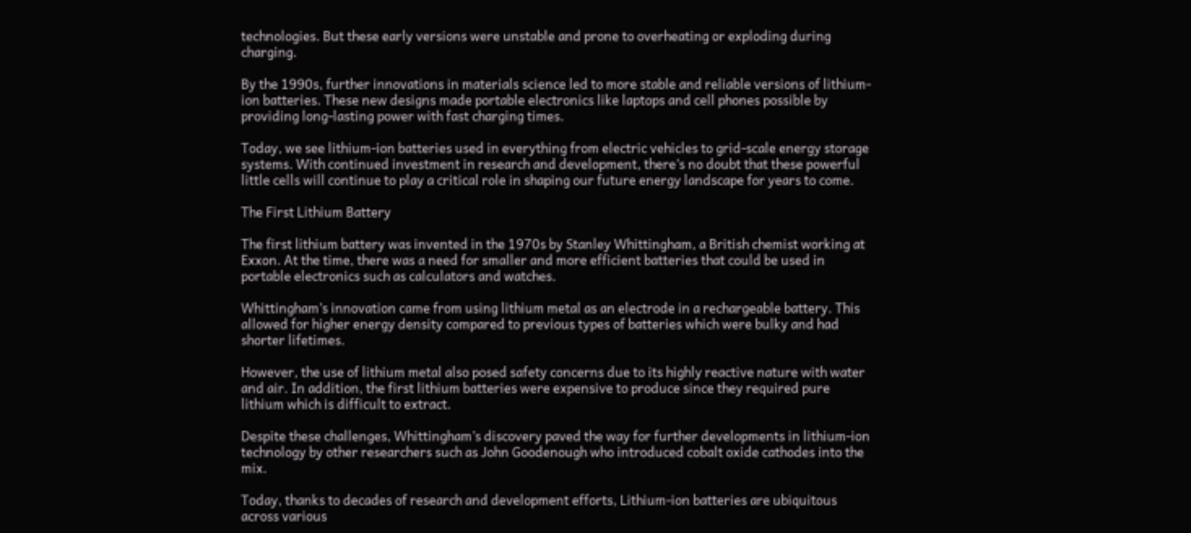technologies. But these early versions were unstable and prone to overheating or exploding during charging.

By the 1990s, further innovations in materials science led to more stable and reliable versions of lithium-ion batteries. These new designs made portable electronics like laptops and cell phones possible by providing long-lasting power with fast charging times.

Today, we see lithium-ion batteries used in everything from electric vehicles to grid-scale energy storage systems. With continued investment in research and development, there’s no doubt that these powerful little cells will continue to play a critical role in shaping our future energy landscape for years to come.

The First Lithium Battery

The first lithium battery was invented in the 1970s by Stanley Whittingham, a British chemist working at Exxon. At the time, there was a need for smaller and more efficient batteries that could be used in portable electronics such as calculators and watches.

Whittingham’s innovation came from using lithium metal as an electrode in a rechargeable battery. This allowed for higher energy density compared to previous types of batteries which were bulky and had shorter lifetimes.

However, the use of lithium metal also posed safety concerns due to its highly reactive nature with water and air. In addition, the first lithium batteries were expensive to produce since they required pure lithium which is difficult to extract.

Despite these challenges, Whittingham’s discovery paved the way for further developments in lithium-ion technology by other researchers such as John Goodenough who introduced cobalt oxide cathodes into the mix.

Today, thanks to decades of research and development efforts, Lithium-ion batteries are ubiquitous across various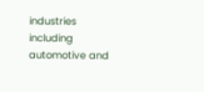industries including automotive and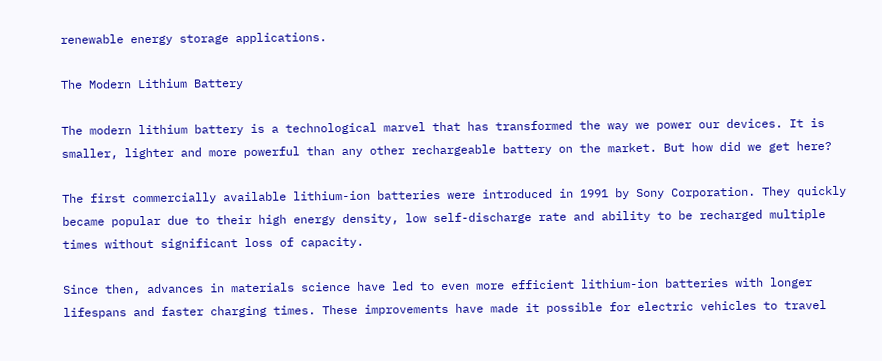renewable energy storage applications.

The Modern Lithium Battery

The modern lithium battery is a technological marvel that has transformed the way we power our devices. It is smaller, lighter and more powerful than any other rechargeable battery on the market. But how did we get here?

The first commercially available lithium-ion batteries were introduced in 1991 by Sony Corporation. They quickly became popular due to their high energy density, low self-discharge rate and ability to be recharged multiple times without significant loss of capacity.

Since then, advances in materials science have led to even more efficient lithium-ion batteries with longer lifespans and faster charging times. These improvements have made it possible for electric vehicles to travel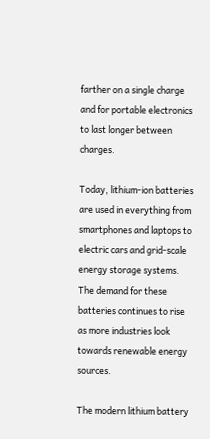farther on a single charge and for portable electronics to last longer between charges.

Today, lithium-ion batteries are used in everything from smartphones and laptops to electric cars and grid-scale energy storage systems. The demand for these batteries continues to rise as more industries look towards renewable energy sources.

The modern lithium battery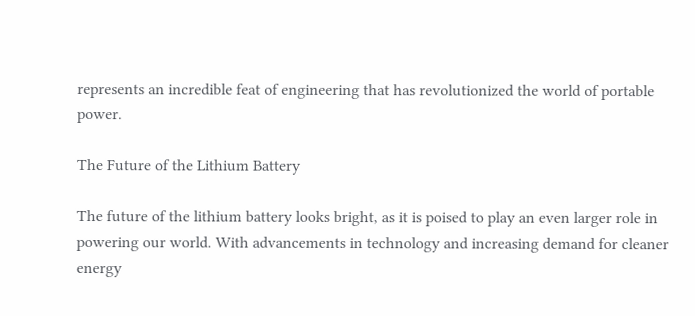represents an incredible feat of engineering that has revolutionized the world of portable power.

The Future of the Lithium Battery

The future of the lithium battery looks bright, as it is poised to play an even larger role in powering our world. With advancements in technology and increasing demand for cleaner energy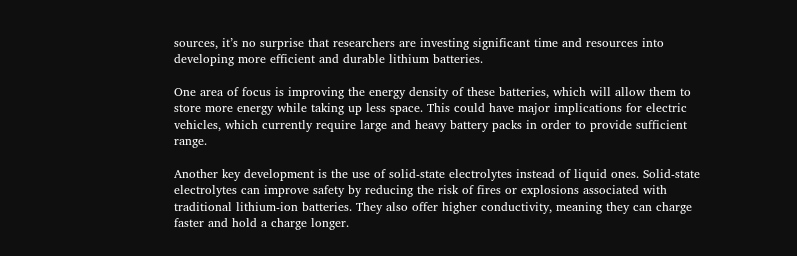sources, it’s no surprise that researchers are investing significant time and resources into developing more efficient and durable lithium batteries.

One area of focus is improving the energy density of these batteries, which will allow them to store more energy while taking up less space. This could have major implications for electric vehicles, which currently require large and heavy battery packs in order to provide sufficient range.

Another key development is the use of solid-state electrolytes instead of liquid ones. Solid-state electrolytes can improve safety by reducing the risk of fires or explosions associated with traditional lithium-ion batteries. They also offer higher conductivity, meaning they can charge faster and hold a charge longer.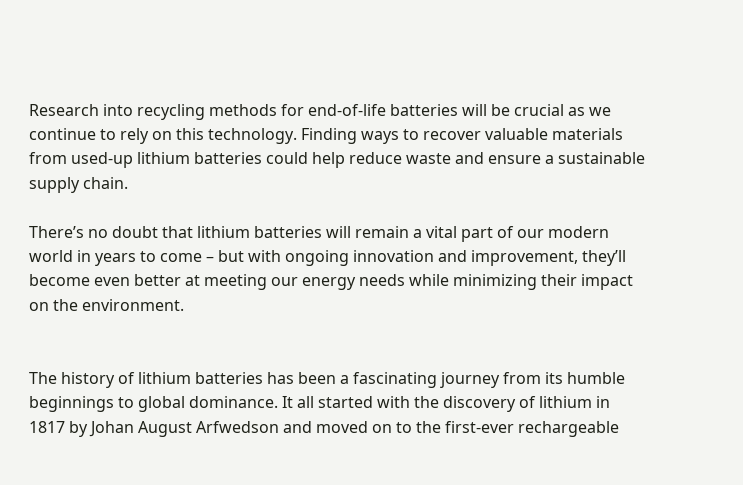Research into recycling methods for end-of-life batteries will be crucial as we continue to rely on this technology. Finding ways to recover valuable materials from used-up lithium batteries could help reduce waste and ensure a sustainable supply chain.

There’s no doubt that lithium batteries will remain a vital part of our modern world in years to come – but with ongoing innovation and improvement, they’ll become even better at meeting our energy needs while minimizing their impact on the environment.


The history of lithium batteries has been a fascinating journey from its humble beginnings to global dominance. It all started with the discovery of lithium in 1817 by Johan August Arfwedson and moved on to the first-ever rechargeable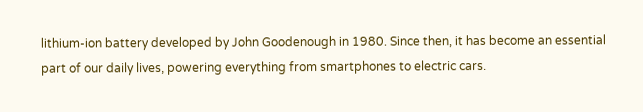lithium-ion battery developed by John Goodenough in 1980. Since then, it has become an essential part of our daily lives, powering everything from smartphones to electric cars.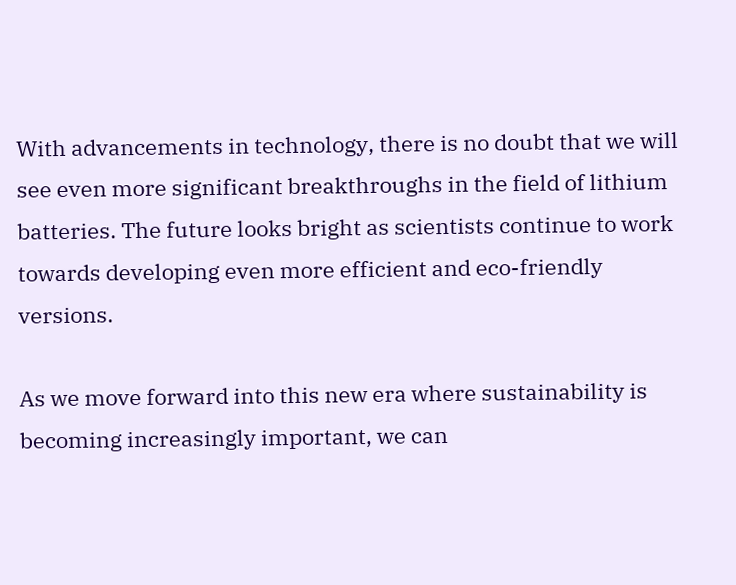With advancements in technology, there is no doubt that we will see even more significant breakthroughs in the field of lithium batteries. The future looks bright as scientists continue to work towards developing even more efficient and eco-friendly versions.

As we move forward into this new era where sustainability is becoming increasingly important, we can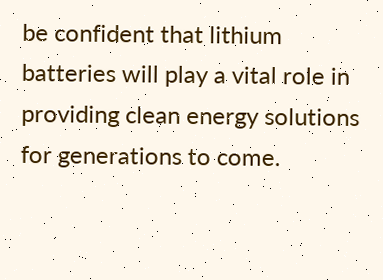be confident that lithium batteries will play a vital role in providing clean energy solutions for generations to come.